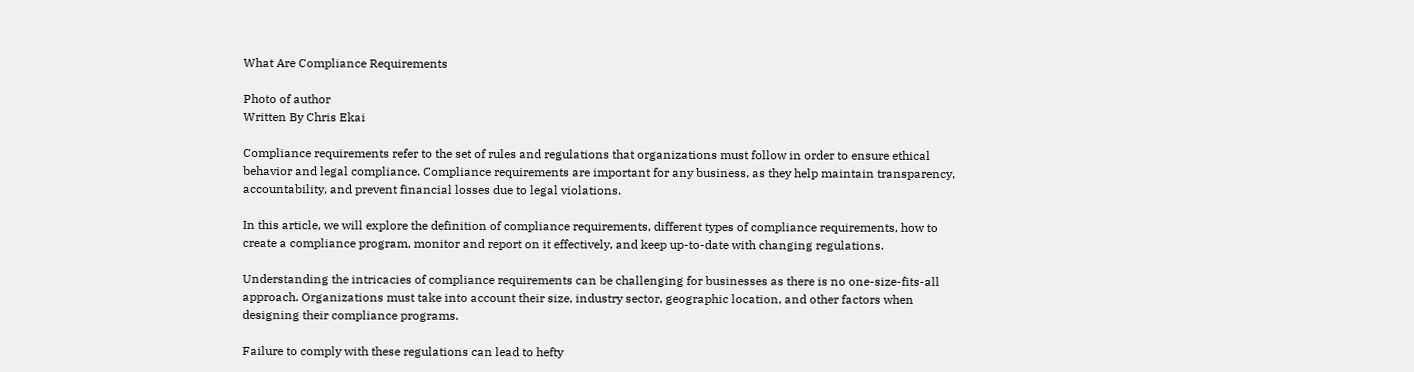What Are Compliance Requirements

Photo of author
Written By Chris Ekai

Compliance requirements refer to the set of rules and regulations that organizations must follow in order to ensure ethical behavior and legal compliance. Compliance requirements are important for any business, as they help maintain transparency, accountability, and prevent financial losses due to legal violations.

In this article, we will explore the definition of compliance requirements, different types of compliance requirements, how to create a compliance program, monitor and report on it effectively, and keep up-to-date with changing regulations.

Understanding the intricacies of compliance requirements can be challenging for businesses as there is no one-size-fits-all approach. Organizations must take into account their size, industry sector, geographic location, and other factors when designing their compliance programs.

Failure to comply with these regulations can lead to hefty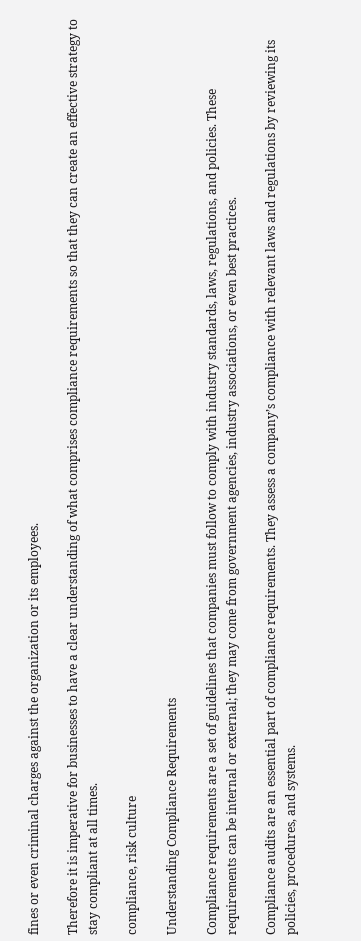fines or even criminal charges against the organization or its employees.

Therefore it is imperative for businesses to have a clear understanding of what comprises compliance requirements so that they can create an effective strategy to stay compliant at all times.

compliance, risk culture

Understanding Compliance Requirements

Compliance requirements are a set of guidelines that companies must follow to comply with industry standards, laws, regulations, and policies. These requirements can be internal or external; they may come from government agencies, industry associations, or even best practices.

Compliance audits are an essential part of compliance requirements. They assess a company’s compliance with relevant laws and regulations by reviewing its policies, procedures, and systems.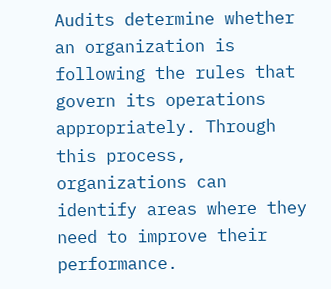Audits determine whether an organization is following the rules that govern its operations appropriately. Through this process, organizations can identify areas where they need to improve their performance.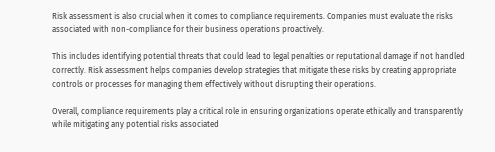Risk assessment is also crucial when it comes to compliance requirements. Companies must evaluate the risks associated with non-compliance for their business operations proactively.

This includes identifying potential threats that could lead to legal penalties or reputational damage if not handled correctly. Risk assessment helps companies develop strategies that mitigate these risks by creating appropriate controls or processes for managing them effectively without disrupting their operations.

Overall, compliance requirements play a critical role in ensuring organizations operate ethically and transparently while mitigating any potential risks associated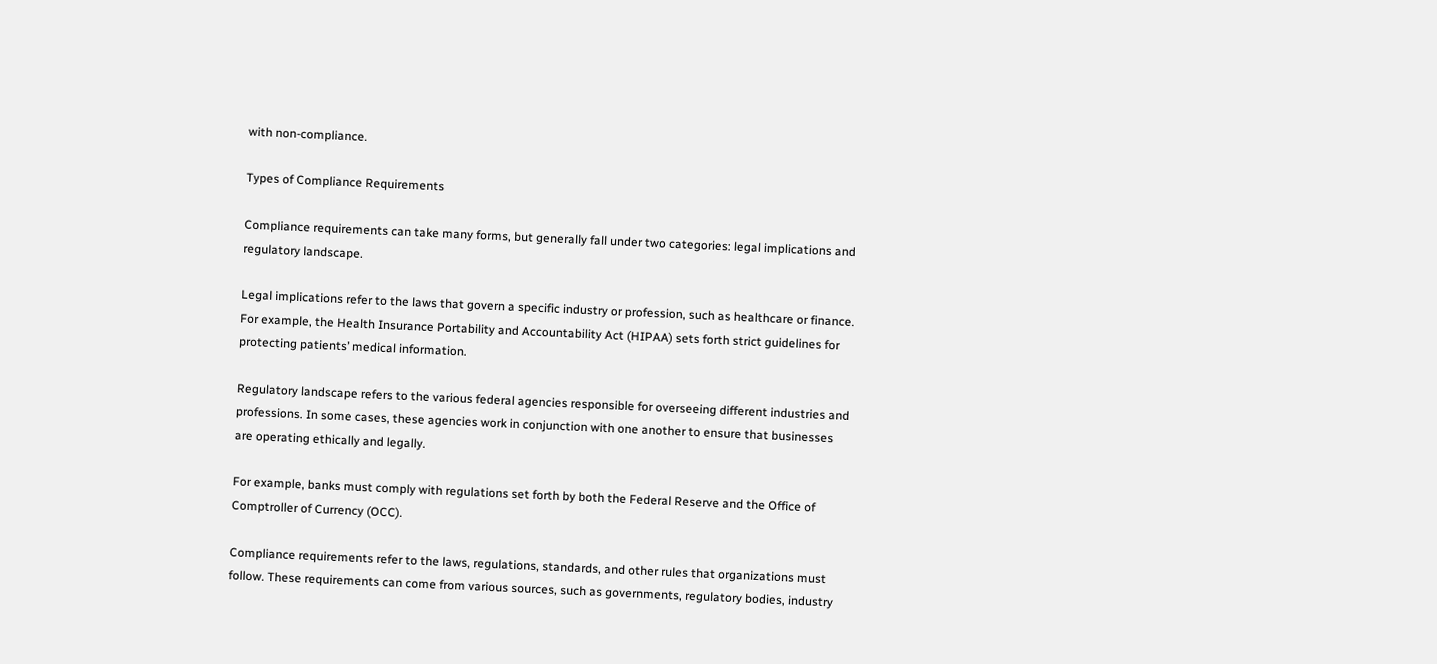with non-compliance.

Types of Compliance Requirements

Compliance requirements can take many forms, but generally fall under two categories: legal implications and regulatory landscape.

Legal implications refer to the laws that govern a specific industry or profession, such as healthcare or finance. For example, the Health Insurance Portability and Accountability Act (HIPAA) sets forth strict guidelines for protecting patients’ medical information.

Regulatory landscape refers to the various federal agencies responsible for overseeing different industries and professions. In some cases, these agencies work in conjunction with one another to ensure that businesses are operating ethically and legally.

For example, banks must comply with regulations set forth by both the Federal Reserve and the Office of Comptroller of Currency (OCC).

Compliance requirements refer to the laws, regulations, standards, and other rules that organizations must follow. These requirements can come from various sources, such as governments, regulatory bodies, industry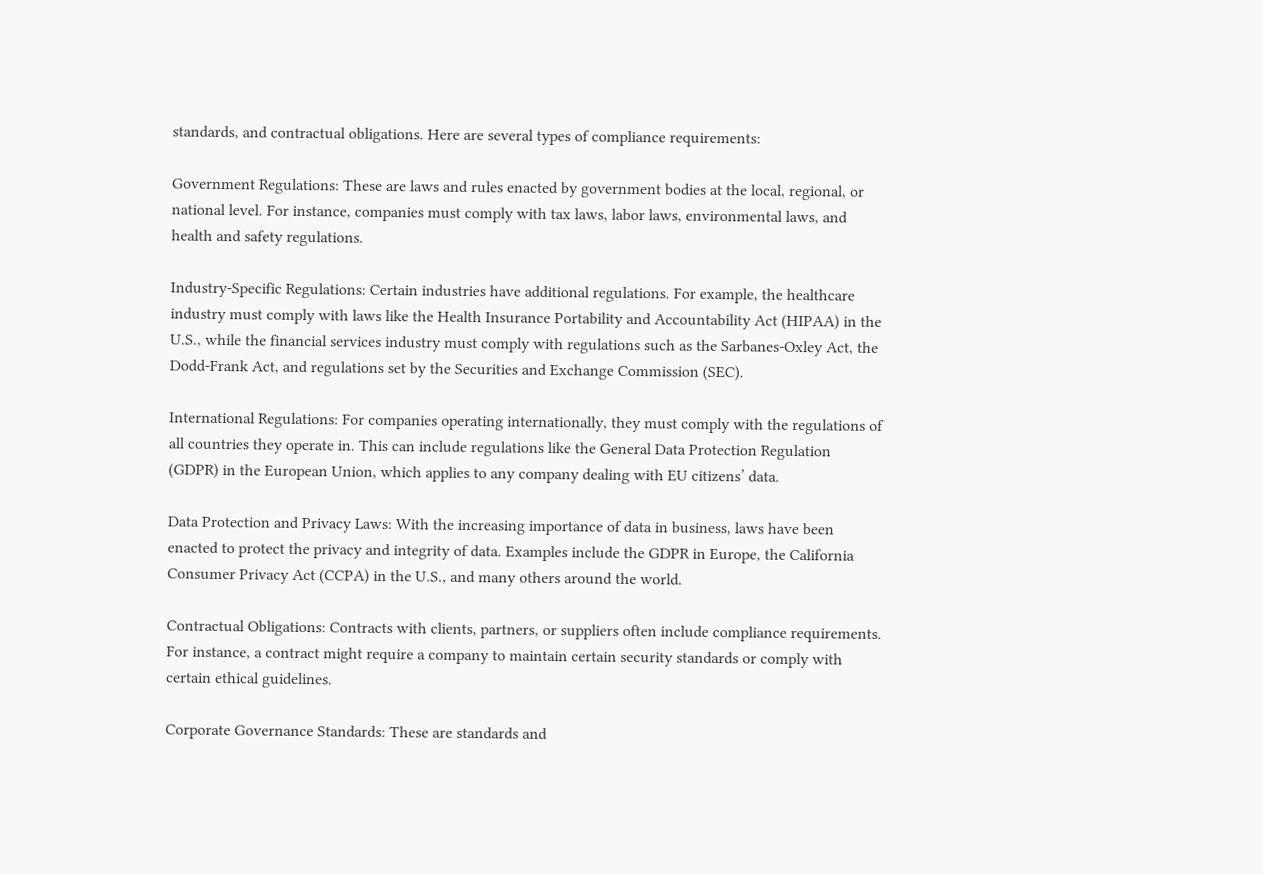standards, and contractual obligations. Here are several types of compliance requirements:

Government Regulations: These are laws and rules enacted by government bodies at the local, regional, or national level. For instance, companies must comply with tax laws, labor laws, environmental laws, and health and safety regulations.

Industry-Specific Regulations: Certain industries have additional regulations. For example, the healthcare industry must comply with laws like the Health Insurance Portability and Accountability Act (HIPAA) in the U.S., while the financial services industry must comply with regulations such as the Sarbanes-Oxley Act, the Dodd-Frank Act, and regulations set by the Securities and Exchange Commission (SEC).

International Regulations: For companies operating internationally, they must comply with the regulations of all countries they operate in. This can include regulations like the General Data Protection Regulation (GDPR) in the European Union, which applies to any company dealing with EU citizens’ data.

Data Protection and Privacy Laws: With the increasing importance of data in business, laws have been enacted to protect the privacy and integrity of data. Examples include the GDPR in Europe, the California Consumer Privacy Act (CCPA) in the U.S., and many others around the world.

Contractual Obligations: Contracts with clients, partners, or suppliers often include compliance requirements. For instance, a contract might require a company to maintain certain security standards or comply with certain ethical guidelines.

Corporate Governance Standards: These are standards and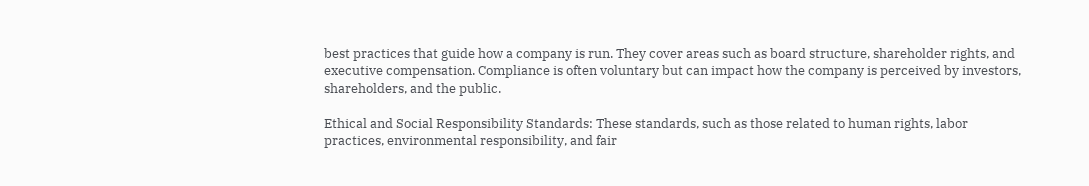best practices that guide how a company is run. They cover areas such as board structure, shareholder rights, and executive compensation. Compliance is often voluntary but can impact how the company is perceived by investors, shareholders, and the public.

Ethical and Social Responsibility Standards: These standards, such as those related to human rights, labor practices, environmental responsibility, and fair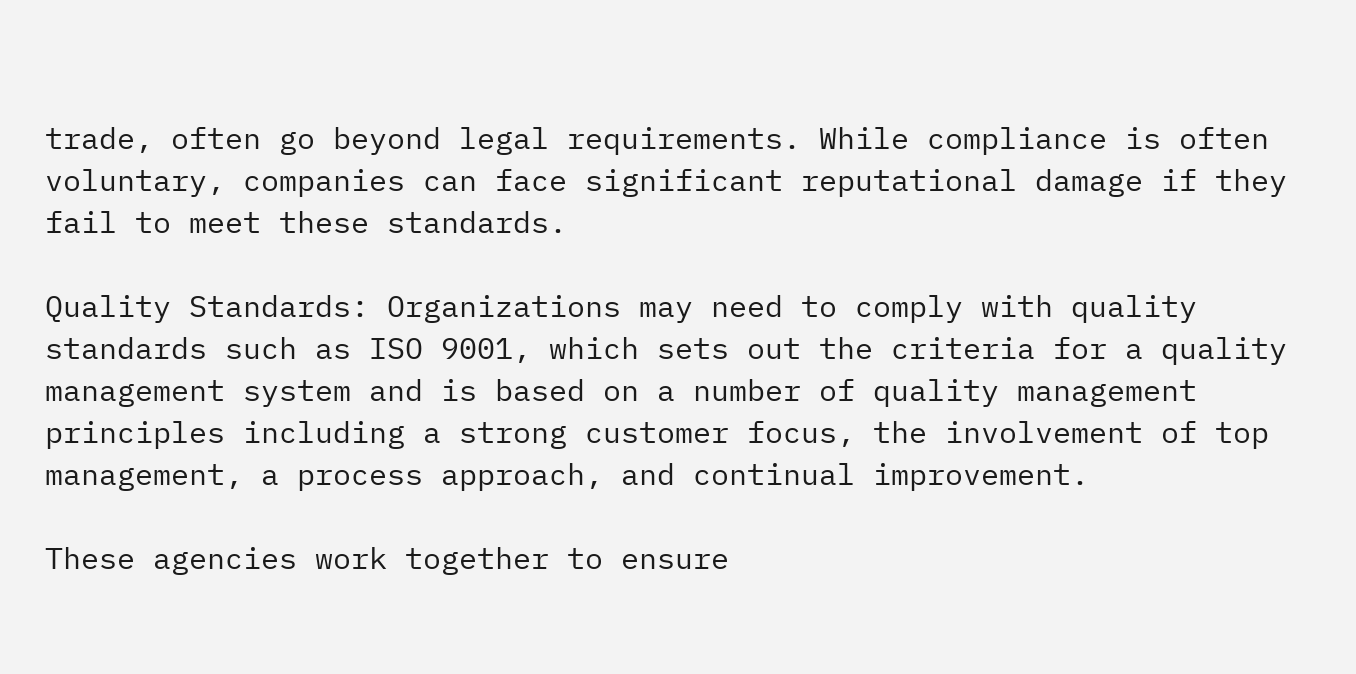trade, often go beyond legal requirements. While compliance is often voluntary, companies can face significant reputational damage if they fail to meet these standards.

Quality Standards: Organizations may need to comply with quality standards such as ISO 9001, which sets out the criteria for a quality management system and is based on a number of quality management principles including a strong customer focus, the involvement of top management, a process approach, and continual improvement.

These agencies work together to ensure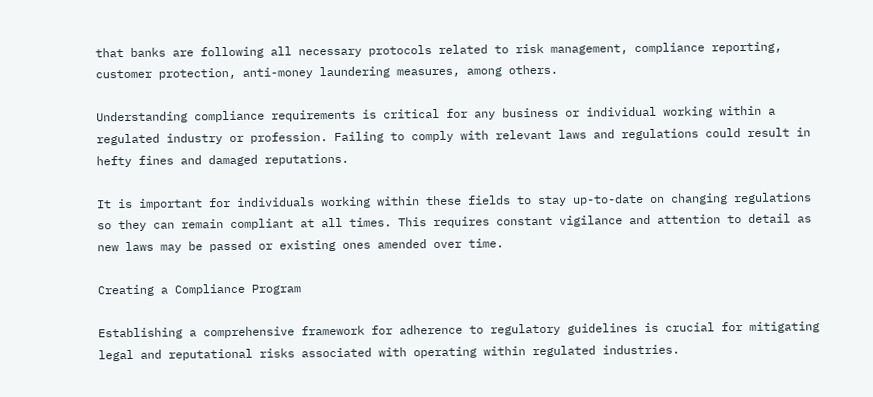that banks are following all necessary protocols related to risk management, compliance reporting, customer protection, anti-money laundering measures, among others.

Understanding compliance requirements is critical for any business or individual working within a regulated industry or profession. Failing to comply with relevant laws and regulations could result in hefty fines and damaged reputations.

It is important for individuals working within these fields to stay up-to-date on changing regulations so they can remain compliant at all times. This requires constant vigilance and attention to detail as new laws may be passed or existing ones amended over time.

Creating a Compliance Program

Establishing a comprehensive framework for adherence to regulatory guidelines is crucial for mitigating legal and reputational risks associated with operating within regulated industries.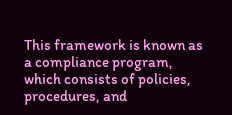This framework is known as a compliance program, which consists of policies, procedures, and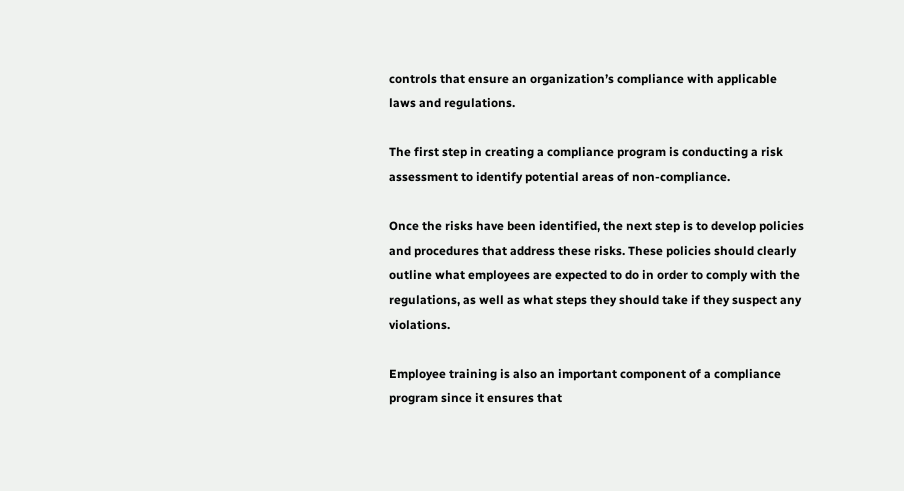controls that ensure an organization’s compliance with applicable laws and regulations.

The first step in creating a compliance program is conducting a risk assessment to identify potential areas of non-compliance.

Once the risks have been identified, the next step is to develop policies and procedures that address these risks. These policies should clearly outline what employees are expected to do in order to comply with the regulations, as well as what steps they should take if they suspect any violations.

Employee training is also an important component of a compliance program since it ensures that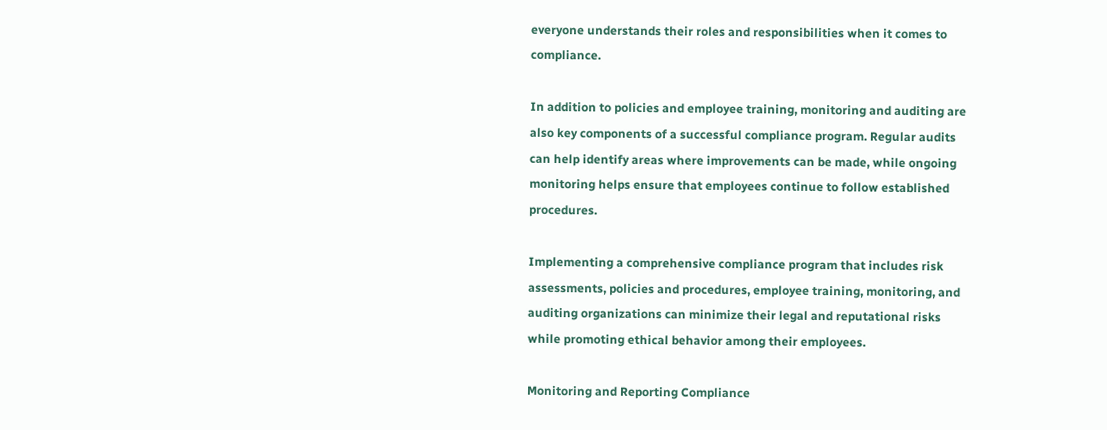everyone understands their roles and responsibilities when it comes to compliance.

In addition to policies and employee training, monitoring and auditing are also key components of a successful compliance program. Regular audits can help identify areas where improvements can be made, while ongoing monitoring helps ensure that employees continue to follow established procedures.

Implementing a comprehensive compliance program that includes risk assessments, policies and procedures, employee training, monitoring, and auditing organizations can minimize their legal and reputational risks while promoting ethical behavior among their employees.

Monitoring and Reporting Compliance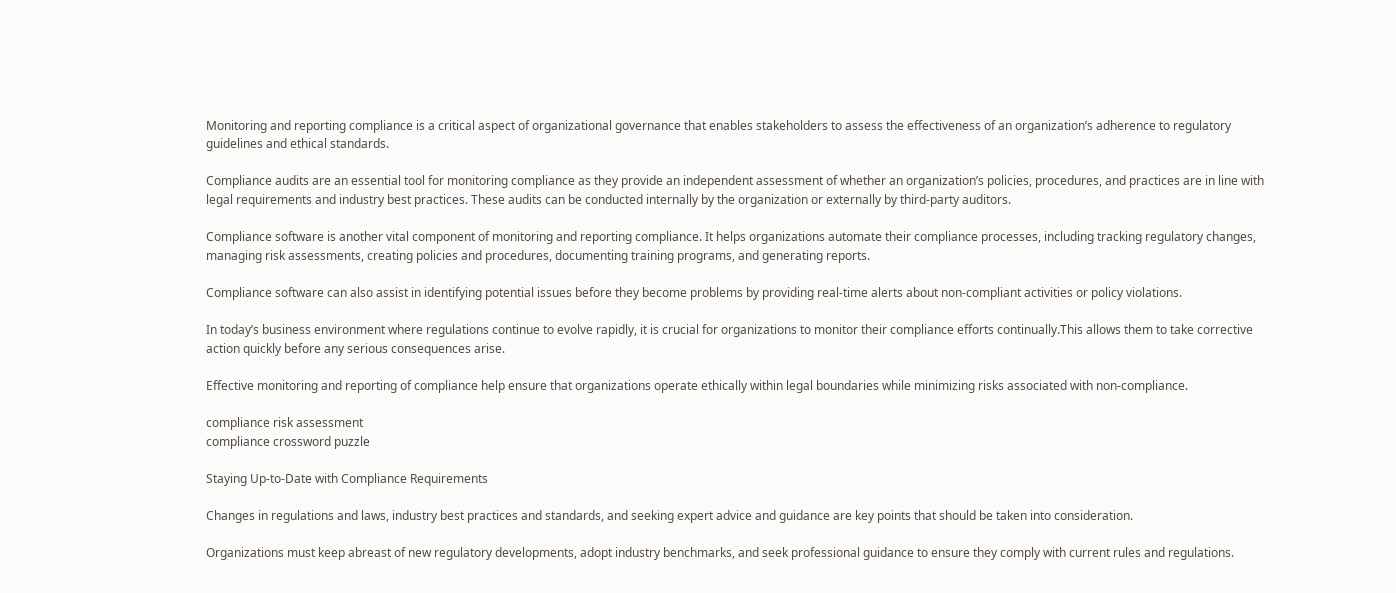Monitoring and reporting compliance is a critical aspect of organizational governance that enables stakeholders to assess the effectiveness of an organization’s adherence to regulatory guidelines and ethical standards.

Compliance audits are an essential tool for monitoring compliance as they provide an independent assessment of whether an organization’s policies, procedures, and practices are in line with legal requirements and industry best practices. These audits can be conducted internally by the organization or externally by third-party auditors.

Compliance software is another vital component of monitoring and reporting compliance. It helps organizations automate their compliance processes, including tracking regulatory changes, managing risk assessments, creating policies and procedures, documenting training programs, and generating reports.

Compliance software can also assist in identifying potential issues before they become problems by providing real-time alerts about non-compliant activities or policy violations.

In today’s business environment where regulations continue to evolve rapidly, it is crucial for organizations to monitor their compliance efforts continually.This allows them to take corrective action quickly before any serious consequences arise.

Effective monitoring and reporting of compliance help ensure that organizations operate ethically within legal boundaries while minimizing risks associated with non-compliance.

compliance risk assessment
compliance crossword puzzle

Staying Up-to-Date with Compliance Requirements

Changes in regulations and laws, industry best practices and standards, and seeking expert advice and guidance are key points that should be taken into consideration.

Organizations must keep abreast of new regulatory developments, adopt industry benchmarks, and seek professional guidance to ensure they comply with current rules and regulations.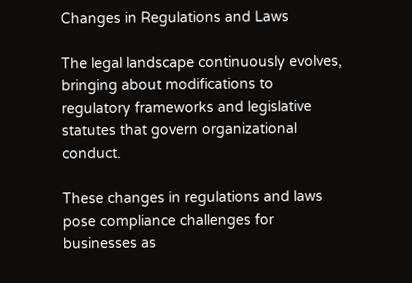Changes in Regulations and Laws

The legal landscape continuously evolves, bringing about modifications to regulatory frameworks and legislative statutes that govern organizational conduct.

These changes in regulations and laws pose compliance challenges for businesses as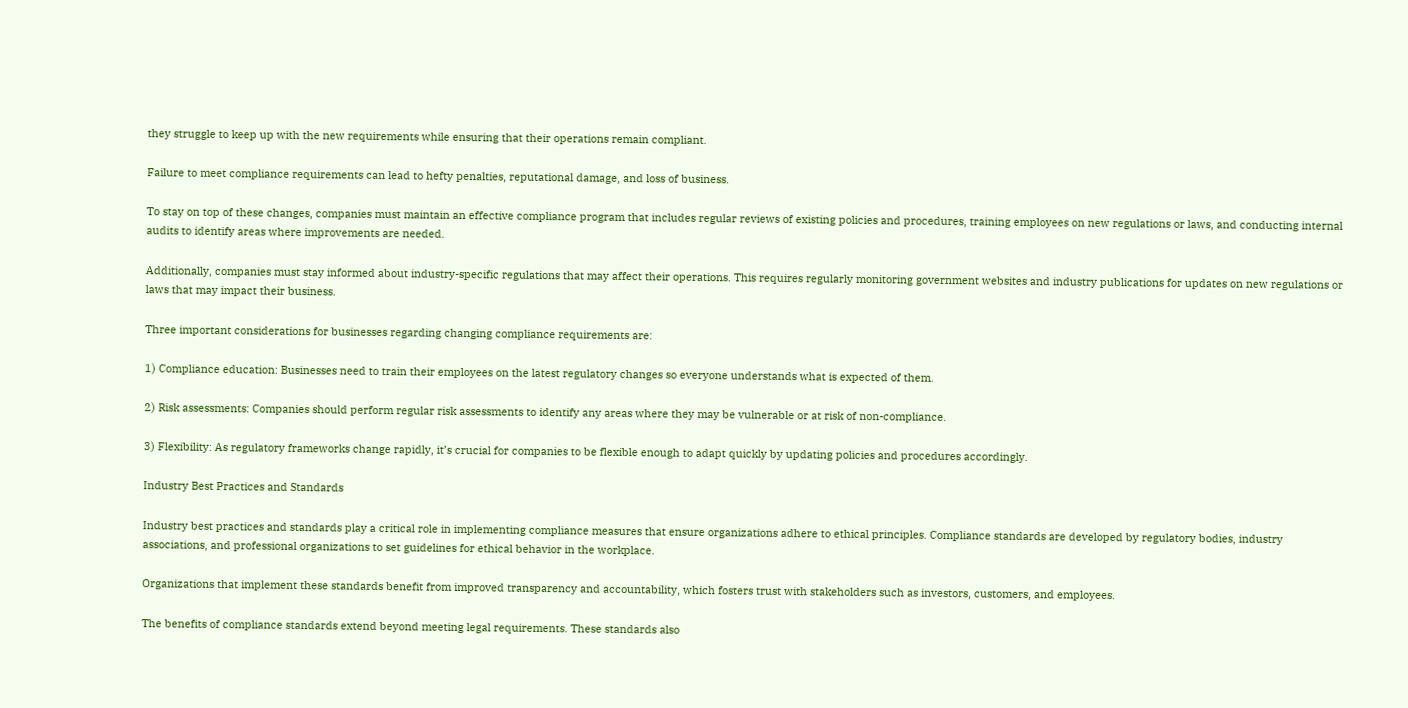they struggle to keep up with the new requirements while ensuring that their operations remain compliant.

Failure to meet compliance requirements can lead to hefty penalties, reputational damage, and loss of business.

To stay on top of these changes, companies must maintain an effective compliance program that includes regular reviews of existing policies and procedures, training employees on new regulations or laws, and conducting internal audits to identify areas where improvements are needed.

Additionally, companies must stay informed about industry-specific regulations that may affect their operations. This requires regularly monitoring government websites and industry publications for updates on new regulations or laws that may impact their business.

Three important considerations for businesses regarding changing compliance requirements are:

1) Compliance education: Businesses need to train their employees on the latest regulatory changes so everyone understands what is expected of them.

2) Risk assessments: Companies should perform regular risk assessments to identify any areas where they may be vulnerable or at risk of non-compliance.

3) Flexibility: As regulatory frameworks change rapidly, it’s crucial for companies to be flexible enough to adapt quickly by updating policies and procedures accordingly.

Industry Best Practices and Standards

Industry best practices and standards play a critical role in implementing compliance measures that ensure organizations adhere to ethical principles. Compliance standards are developed by regulatory bodies, industry associations, and professional organizations to set guidelines for ethical behavior in the workplace.

Organizations that implement these standards benefit from improved transparency and accountability, which fosters trust with stakeholders such as investors, customers, and employees.

The benefits of compliance standards extend beyond meeting legal requirements. These standards also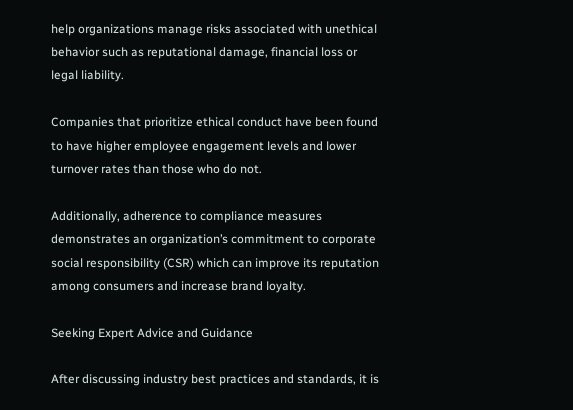help organizations manage risks associated with unethical behavior such as reputational damage, financial loss or legal liability.

Companies that prioritize ethical conduct have been found to have higher employee engagement levels and lower turnover rates than those who do not.

Additionally, adherence to compliance measures demonstrates an organization’s commitment to corporate social responsibility (CSR) which can improve its reputation among consumers and increase brand loyalty.

Seeking Expert Advice and Guidance

After discussing industry best practices and standards, it is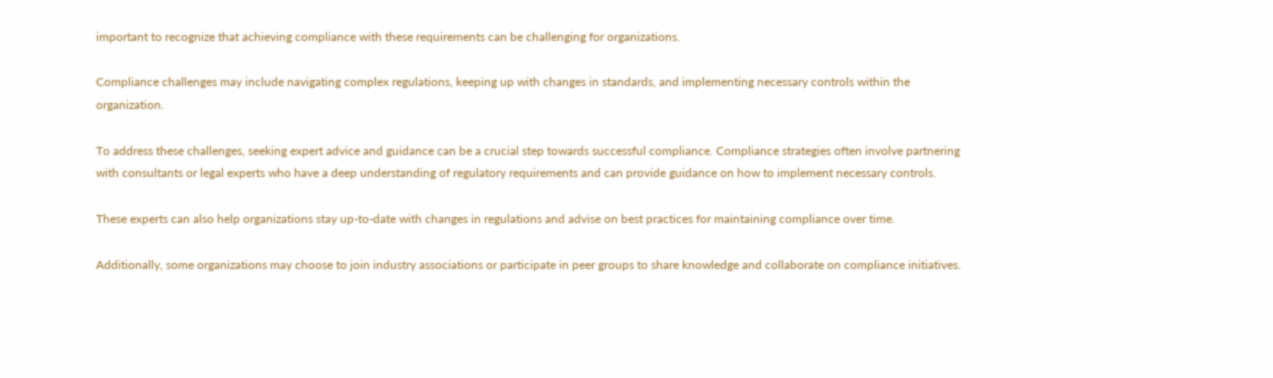important to recognize that achieving compliance with these requirements can be challenging for organizations.

Compliance challenges may include navigating complex regulations, keeping up with changes in standards, and implementing necessary controls within the organization.

To address these challenges, seeking expert advice and guidance can be a crucial step towards successful compliance. Compliance strategies often involve partnering with consultants or legal experts who have a deep understanding of regulatory requirements and can provide guidance on how to implement necessary controls.

These experts can also help organizations stay up-to-date with changes in regulations and advise on best practices for maintaining compliance over time.

Additionally, some organizations may choose to join industry associations or participate in peer groups to share knowledge and collaborate on compliance initiatives.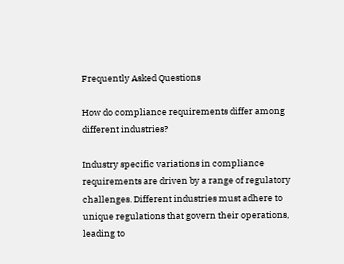Frequently Asked Questions

How do compliance requirements differ among different industries?

Industry specific variations in compliance requirements are driven by a range of regulatory challenges. Different industries must adhere to unique regulations that govern their operations, leading to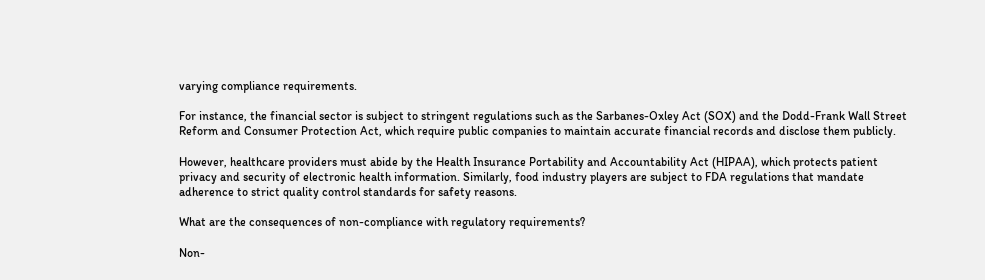varying compliance requirements.

For instance, the financial sector is subject to stringent regulations such as the Sarbanes-Oxley Act (SOX) and the Dodd-Frank Wall Street Reform and Consumer Protection Act, which require public companies to maintain accurate financial records and disclose them publicly.

However, healthcare providers must abide by the Health Insurance Portability and Accountability Act (HIPAA), which protects patient privacy and security of electronic health information. Similarly, food industry players are subject to FDA regulations that mandate adherence to strict quality control standards for safety reasons.

What are the consequences of non-compliance with regulatory requirements?

Non-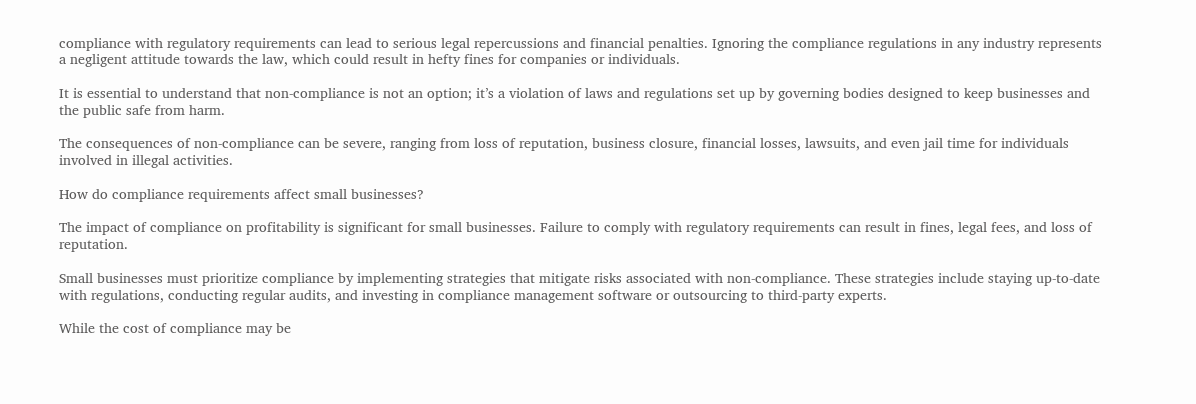compliance with regulatory requirements can lead to serious legal repercussions and financial penalties. Ignoring the compliance regulations in any industry represents a negligent attitude towards the law, which could result in hefty fines for companies or individuals.

It is essential to understand that non-compliance is not an option; it’s a violation of laws and regulations set up by governing bodies designed to keep businesses and the public safe from harm.

The consequences of non-compliance can be severe, ranging from loss of reputation, business closure, financial losses, lawsuits, and even jail time for individuals involved in illegal activities.

How do compliance requirements affect small businesses?

The impact of compliance on profitability is significant for small businesses. Failure to comply with regulatory requirements can result in fines, legal fees, and loss of reputation.

Small businesses must prioritize compliance by implementing strategies that mitigate risks associated with non-compliance. These strategies include staying up-to-date with regulations, conducting regular audits, and investing in compliance management software or outsourcing to third-party experts.

While the cost of compliance may be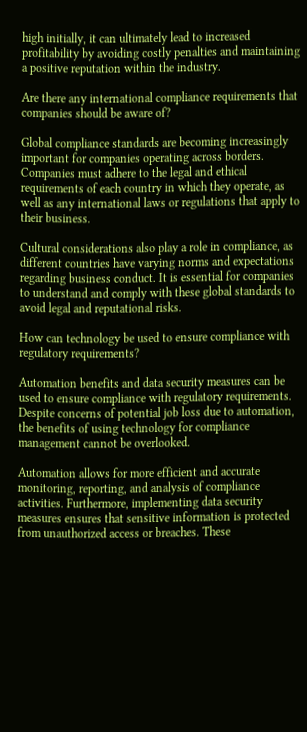high initially, it can ultimately lead to increased profitability by avoiding costly penalties and maintaining a positive reputation within the industry.

Are there any international compliance requirements that companies should be aware of?

Global compliance standards are becoming increasingly important for companies operating across borders. Companies must adhere to the legal and ethical requirements of each country in which they operate, as well as any international laws or regulations that apply to their business.

Cultural considerations also play a role in compliance, as different countries have varying norms and expectations regarding business conduct. It is essential for companies to understand and comply with these global standards to avoid legal and reputational risks.

How can technology be used to ensure compliance with regulatory requirements?

Automation benefits and data security measures can be used to ensure compliance with regulatory requirements. Despite concerns of potential job loss due to automation, the benefits of using technology for compliance management cannot be overlooked.

Automation allows for more efficient and accurate monitoring, reporting, and analysis of compliance activities. Furthermore, implementing data security measures ensures that sensitive information is protected from unauthorized access or breaches. These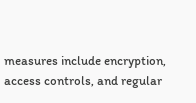measures include encryption, access controls, and regular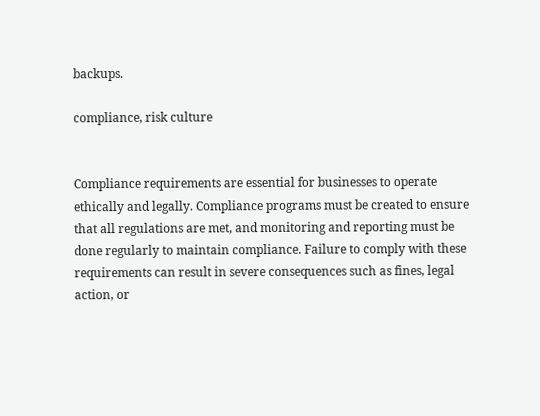backups.

compliance, risk culture


Compliance requirements are essential for businesses to operate ethically and legally. Compliance programs must be created to ensure that all regulations are met, and monitoring and reporting must be done regularly to maintain compliance. Failure to comply with these requirements can result in severe consequences such as fines, legal action, or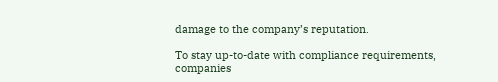damage to the company’s reputation.

To stay up-to-date with compliance requirements, companies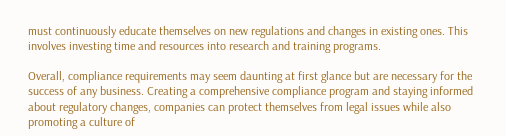must continuously educate themselves on new regulations and changes in existing ones. This involves investing time and resources into research and training programs.

Overall, compliance requirements may seem daunting at first glance but are necessary for the success of any business. Creating a comprehensive compliance program and staying informed about regulatory changes, companies can protect themselves from legal issues while also promoting a culture of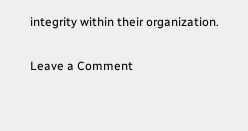integrity within their organization.

Leave a Comment